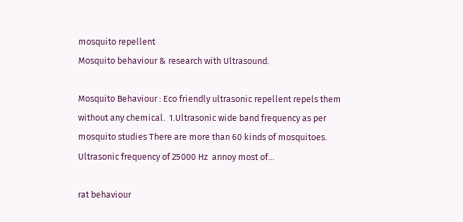mosquito repellent
Mosquito behaviour & research with Ultrasound.

Mosquito Behaviour : Eco friendly ultrasonic repellent repels them without any chemical.  1.Ultrasonic wide band frequency as per mosquito studies There are more than 60 kinds of mosquitoes. Ultrasonic frequency of 25000 Hz  annoy most of…

rat behaviour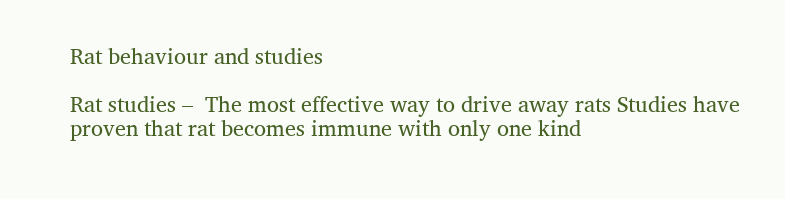Rat behaviour and studies

Rat studies –  The most effective way to drive away rats Studies have proven that rat becomes immune with only one kind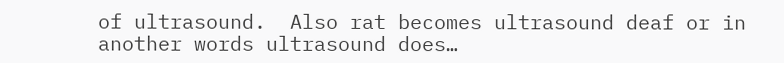of ultrasound.  Also rat becomes ultrasound deaf or in another words ultrasound does…